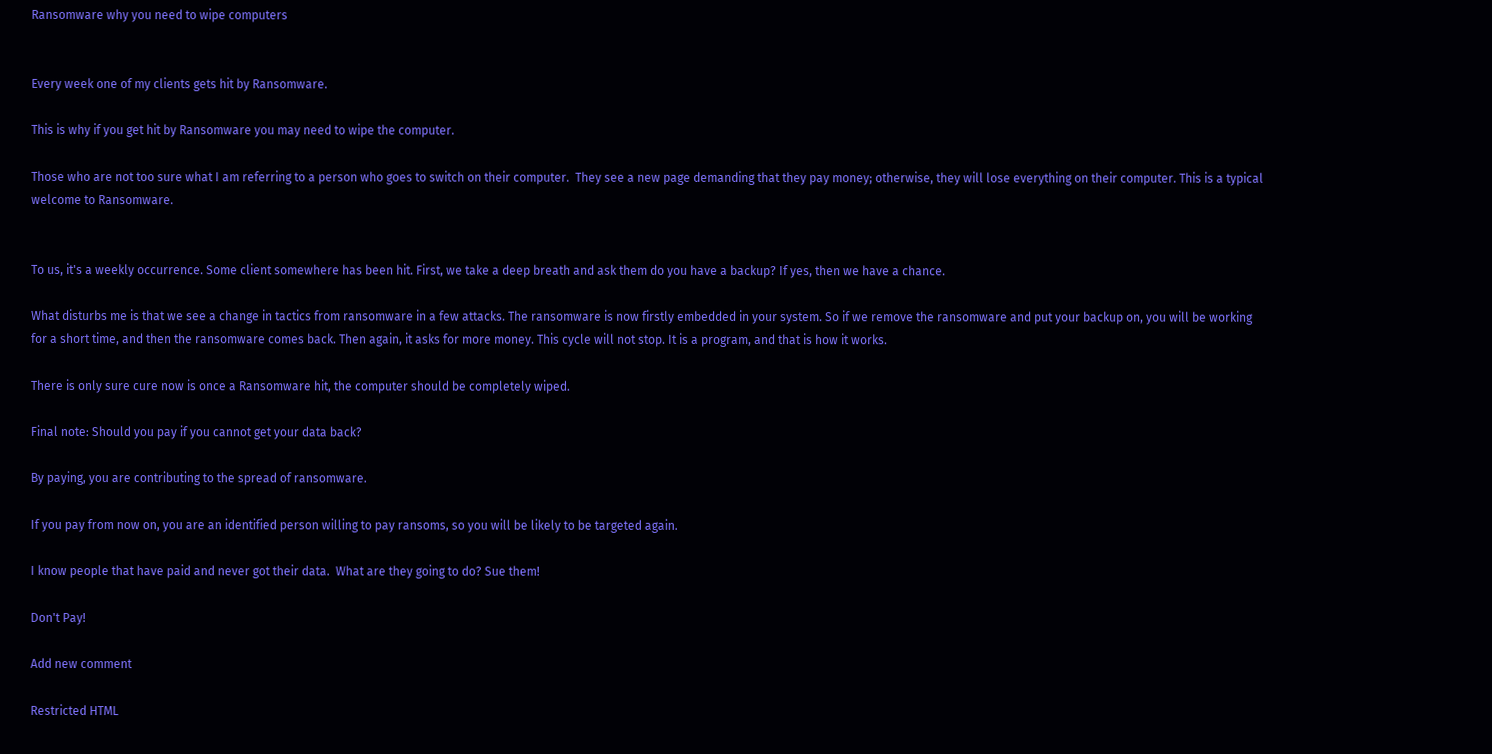Ransomware why you need to wipe computers


Every week one of my clients gets hit by Ransomware.

This is why if you get hit by Ransomware you may need to wipe the computer.

Those who are not too sure what I am referring to a person who goes to switch on their computer.  They see a new page demanding that they pay money; otherwise, they will lose everything on their computer. This is a typical welcome to Ransomware.


To us, it's a weekly occurrence. Some client somewhere has been hit. First, we take a deep breath and ask them do you have a backup? If yes, then we have a chance.

What disturbs me is that we see a change in tactics from ransomware in a few attacks. The ransomware is now firstly embedded in your system. So if we remove the ransomware and put your backup on, you will be working for a short time, and then the ransomware comes back. Then again, it asks for more money. This cycle will not stop. It is a program, and that is how it works.

There is only sure cure now is once a Ransomware hit, the computer should be completely wiped.

Final note: Should you pay if you cannot get your data back?

By paying, you are contributing to the spread of ransomware.

If you pay from now on, you are an identified person willing to pay ransoms, so you will be likely to be targeted again.

I know people that have paid and never got their data.  What are they going to do? Sue them!

Don't Pay!

Add new comment

Restricted HTML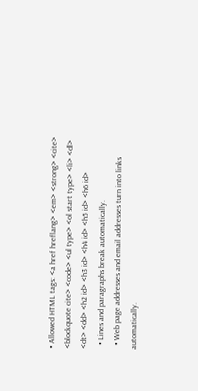• Allowed HTML tags: <a href hreflang> <em> <strong> <cite> <blockquote cite> <code> <ul type> <ol start type> <li> <dl> <dt> <dd> <h2 id> <h3 id> <h4 id> <h5 id> <h6 id>
  • Lines and paragraphs break automatically.
  • Web page addresses and email addresses turn into links automatically.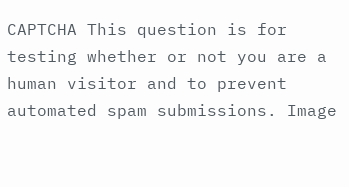CAPTCHA This question is for testing whether or not you are a human visitor and to prevent automated spam submissions. Image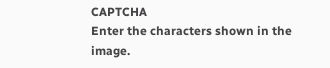CAPTCHA
Enter the characters shown in the image.